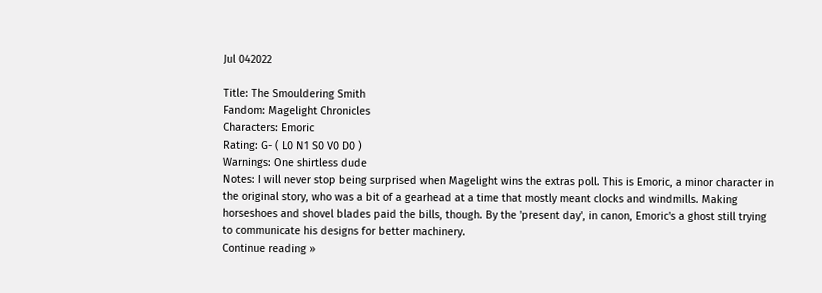Jul 042022

Title: The Smouldering Smith
Fandom: Magelight Chronicles
Characters: Emoric
Rating: G- ( L0 N1 S0 V0 D0 )
Warnings: One shirtless dude
Notes: I will never stop being surprised when Magelight wins the extras poll. This is Emoric, a minor character in the original story, who was a bit of a gearhead at a time that mostly meant clocks and windmills. Making horseshoes and shovel blades paid the bills, though. By the 'present day', in canon, Emoric's a ghost still trying to communicate his designs for better machinery.
Continue reading »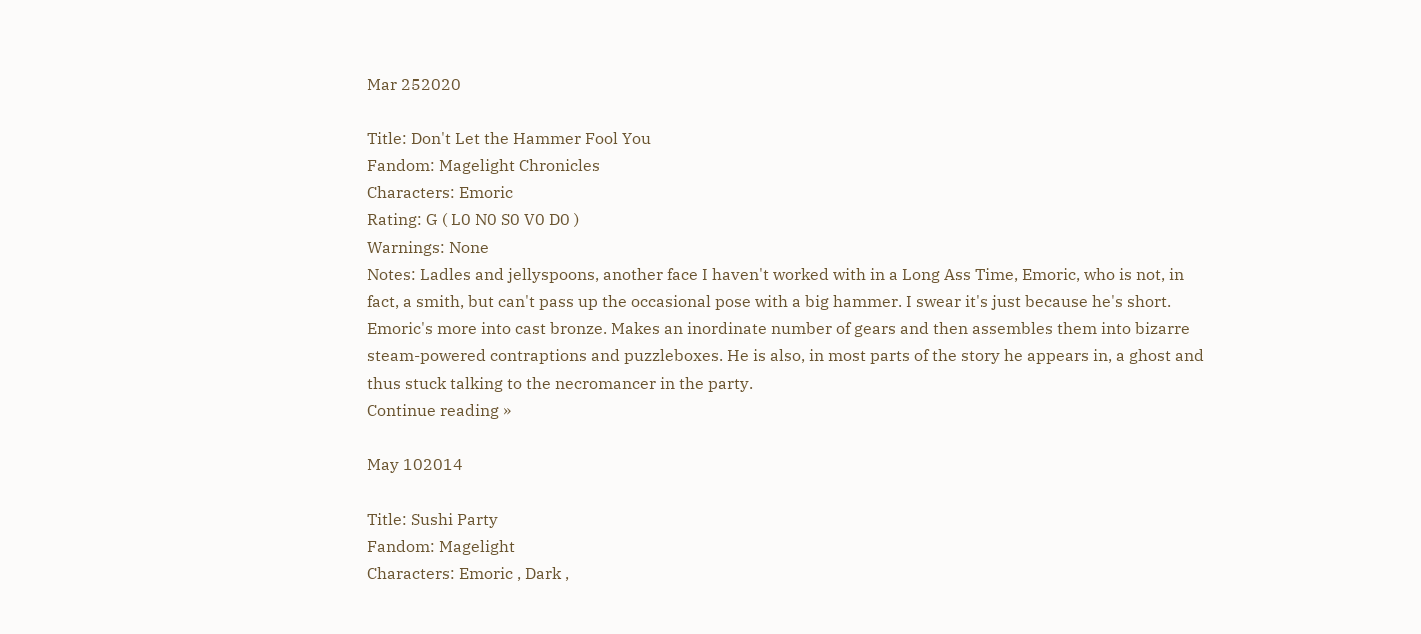Mar 252020

Title: Don't Let the Hammer Fool You
Fandom: Magelight Chronicles
Characters: Emoric
Rating: G ( L0 N0 S0 V0 D0 )
Warnings: None
Notes: Ladles and jellyspoons, another face I haven't worked with in a Long Ass Time, Emoric, who is not, in fact, a smith, but can't pass up the occasional pose with a big hammer. I swear it's just because he's short. Emoric's more into cast bronze. Makes an inordinate number of gears and then assembles them into bizarre steam-powered contraptions and puzzleboxes. He is also, in most parts of the story he appears in, a ghost and thus stuck talking to the necromancer in the party.
Continue reading »

May 102014

Title: Sushi Party
Fandom: Magelight
Characters: Emoric , Dark ,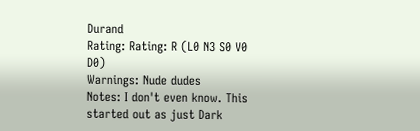Durand
Rating: Rating: R (L0 N3 S0 V0 D0)
Warnings: Nude dudes
Notes: I don't even know. This started out as just Dark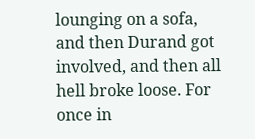lounging on a sofa, and then Durand got involved, and then all hell broke loose. For once in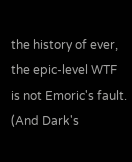the history of ever, the epic-level WTF is not Emoric's fault. (And Dark's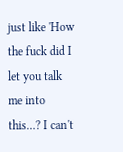just like 'How the fuck did I let you talk me into this…? I can't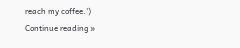reach my coffee.')
Continue reading »